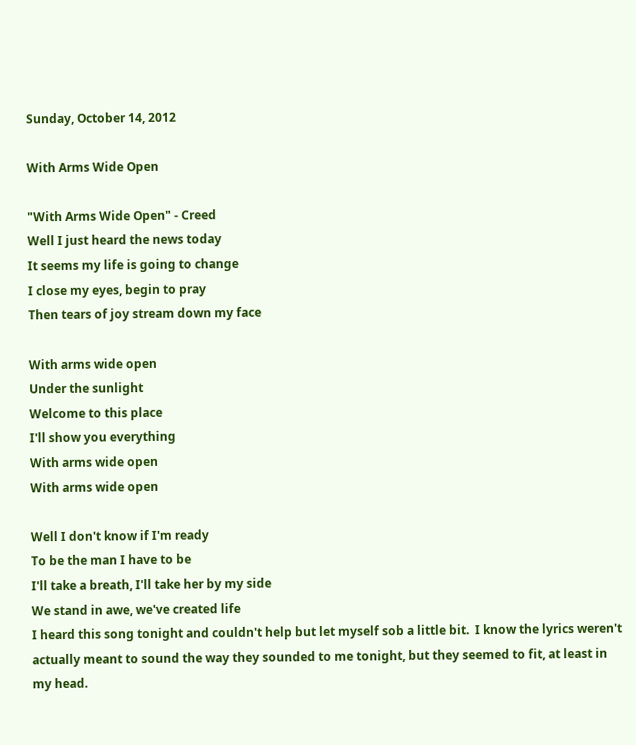Sunday, October 14, 2012

With Arms Wide Open

"With Arms Wide Open" - Creed
Well I just heard the news today
It seems my life is going to change
I close my eyes, begin to pray
Then tears of joy stream down my face

With arms wide open
Under the sunlight
Welcome to this place
I'll show you everything
With arms wide open
With arms wide open

Well I don't know if I'm ready
To be the man I have to be
I'll take a breath, I'll take her by my side
We stand in awe, we've created life
I heard this song tonight and couldn't help but let myself sob a little bit.  I know the lyrics weren't actually meant to sound the way they sounded to me tonight, but they seemed to fit, at least in my head.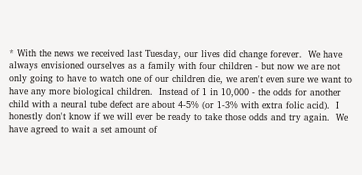* With the news we received last Tuesday, our lives did change forever.  We have always envisioned ourselves as a family with four children - but now we are not only going to have to watch one of our children die, we aren't even sure we want to have any more biological children.  Instead of 1 in 10,000 - the odds for another child with a neural tube defect are about 4-5% (or 1-3% with extra folic acid).  I honestly don't know if we will ever be ready to take those odds and try again.  We have agreed to wait a set amount of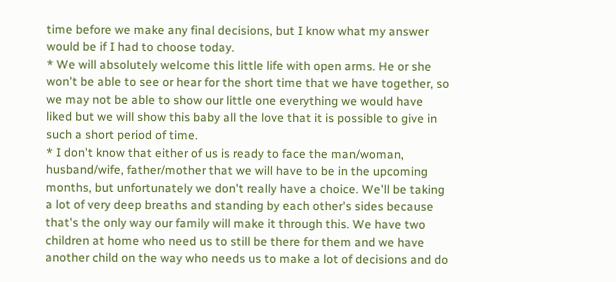time before we make any final decisions, but I know what my answer would be if I had to choose today.
* We will absolutely welcome this little life with open arms. He or she won't be able to see or hear for the short time that we have together, so we may not be able to show our little one everything we would have liked but we will show this baby all the love that it is possible to give in such a short period of time.
* I don't know that either of us is ready to face the man/woman, husband/wife, father/mother that we will have to be in the upcoming months, but unfortunately we don't really have a choice. We'll be taking a lot of very deep breaths and standing by each other's sides because that's the only way our family will make it through this. We have two children at home who need us to still be there for them and we have another child on the way who needs us to make a lot of decisions and do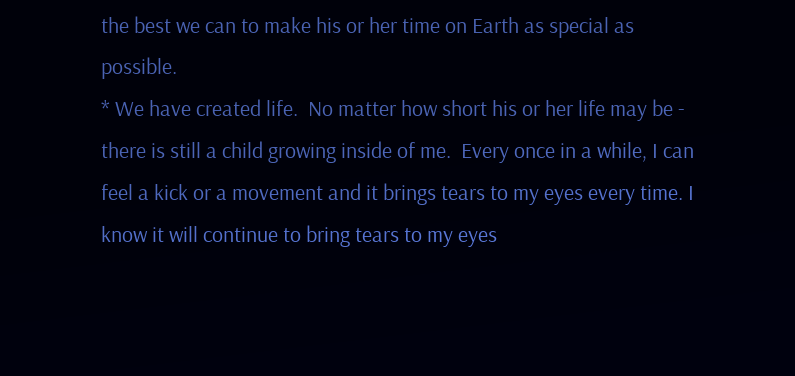the best we can to make his or her time on Earth as special as possible.
* We have created life.  No matter how short his or her life may be - there is still a child growing inside of me.  Every once in a while, I can feel a kick or a movement and it brings tears to my eyes every time. I know it will continue to bring tears to my eyes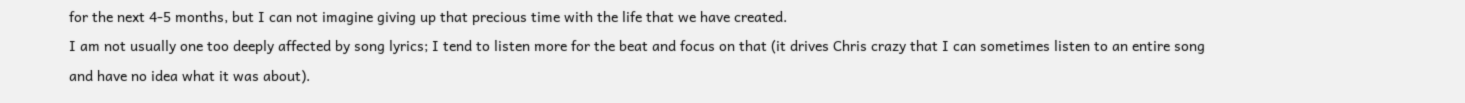for the next 4-5 months, but I can not imagine giving up that precious time with the life that we have created.
I am not usually one too deeply affected by song lyrics; I tend to listen more for the beat and focus on that (it drives Chris crazy that I can sometimes listen to an entire song and have no idea what it was about).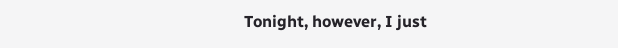Tonight, however, I just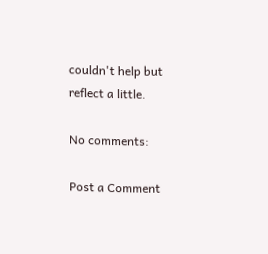couldn't help but reflect a little.

No comments:

Post a Comment